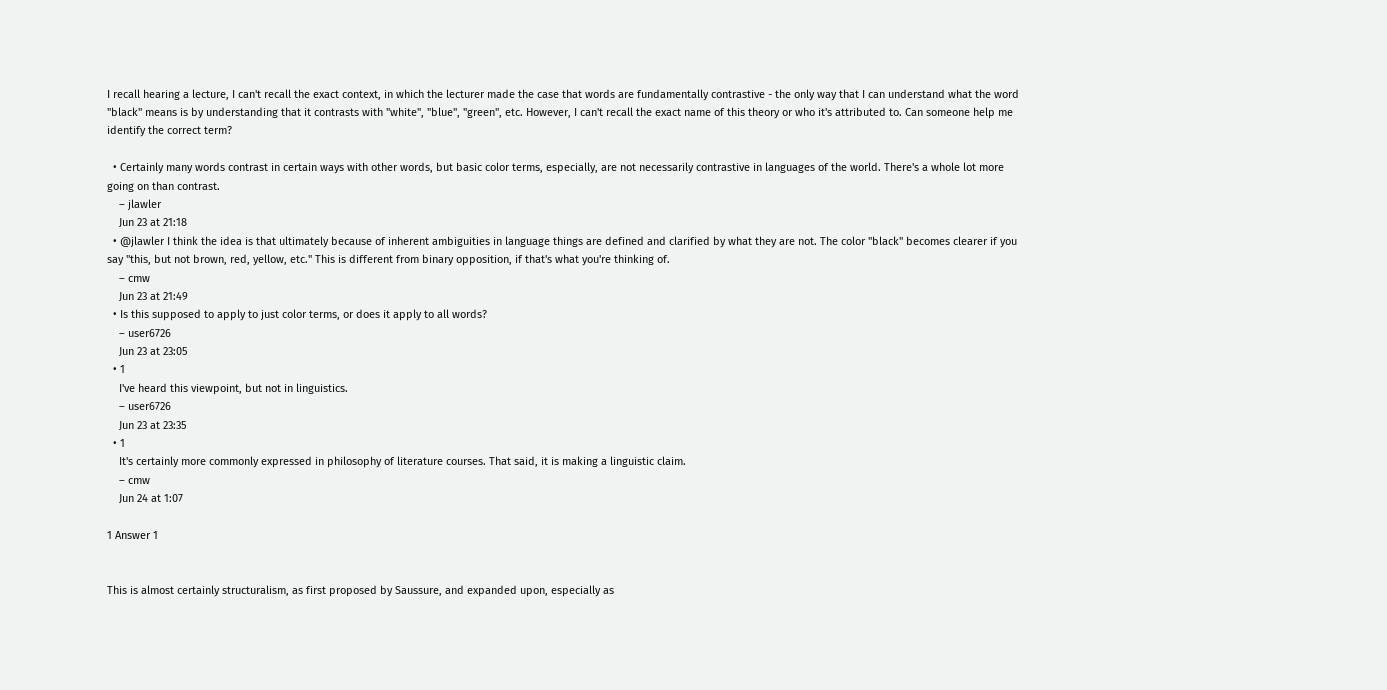I recall hearing a lecture, I can't recall the exact context, in which the lecturer made the case that words are fundamentally contrastive - the only way that I can understand what the word "black" means is by understanding that it contrasts with "white", "blue", "green", etc. However, I can't recall the exact name of this theory or who it's attributed to. Can someone help me identify the correct term?

  • Certainly many words contrast in certain ways with other words, but basic color terms, especially, are not necessarily contrastive in languages of the world. There's a whole lot more going on than contrast.
    – jlawler
    Jun 23 at 21:18
  • @jlawler I think the idea is that ultimately because of inherent ambiguities in language things are defined and clarified by what they are not. The color "black" becomes clearer if you say "this, but not brown, red, yellow, etc." This is different from binary opposition, if that's what you're thinking of.
    – cmw
    Jun 23 at 21:49
  • Is this supposed to apply to just color terms, or does it apply to all words?
    – user6726
    Jun 23 at 23:05
  • 1
    I've heard this viewpoint, but not in linguistics.
    – user6726
    Jun 23 at 23:35
  • 1
    It's certainly more commonly expressed in philosophy of literature courses. That said, it is making a linguistic claim.
    – cmw
    Jun 24 at 1:07

1 Answer 1


This is almost certainly structuralism, as first proposed by Saussure, and expanded upon, especially as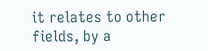it relates to other fields, by a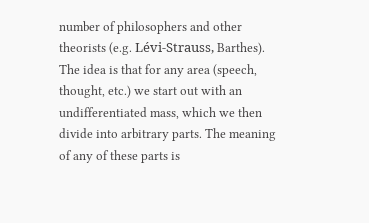number of philosophers and other theorists (e.g. Lévi-Strauss, Barthes). The idea is that for any area (speech, thought, etc.) we start out with an undifferentiated mass, which we then divide into arbitrary parts. The meaning of any of these parts is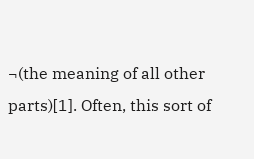¬(the meaning of all other parts)[1]. Often, this sort of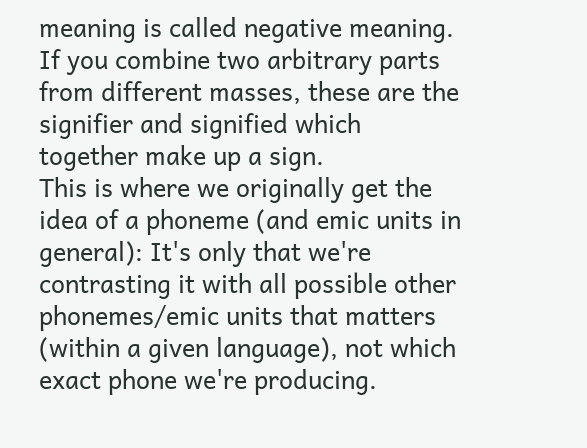meaning is called negative meaning.
If you combine two arbitrary parts from different masses, these are the signifier and signified which together make up a sign.
This is where we originally get the idea of a phoneme (and emic units in general): It's only that we're contrasting it with all possible other phonemes/emic units that matters (within a given language), not which exact phone we're producing.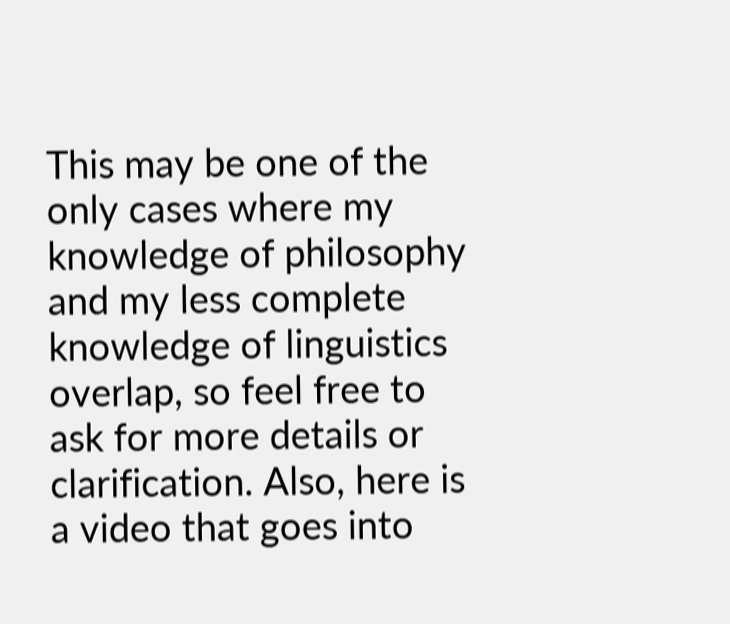This may be one of the only cases where my knowledge of philosophy and my less complete knowledge of linguistics overlap, so feel free to ask for more details or clarification. Also, here is a video that goes into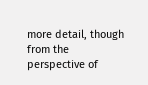more detail, though from the perspective of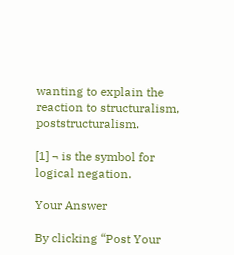wanting to explain the reaction to structuralism, poststructuralism.

[1] ¬ is the symbol for logical negation.

Your Answer

By clicking “Post Your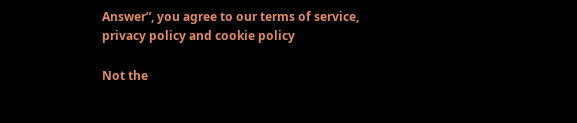Answer”, you agree to our terms of service, privacy policy and cookie policy

Not the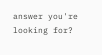answer you're looking for?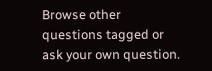Browse other questions tagged or ask your own question.